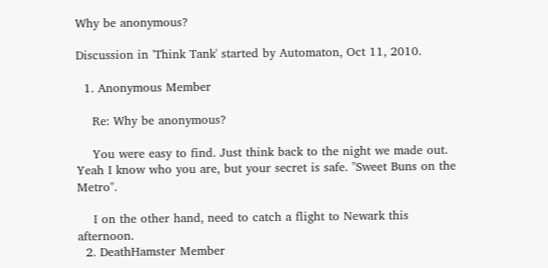Why be anonymous?

Discussion in 'Think Tank' started by Automaton, Oct 11, 2010.

  1. Anonymous Member

    Re: Why be anonymous?

    You were easy to find. Just think back to the night we made out. Yeah I know who you are, but your secret is safe. "Sweet Buns on the Metro".

    I on the other hand, need to catch a flight to Newark this afternoon.
  2. DeathHamster Member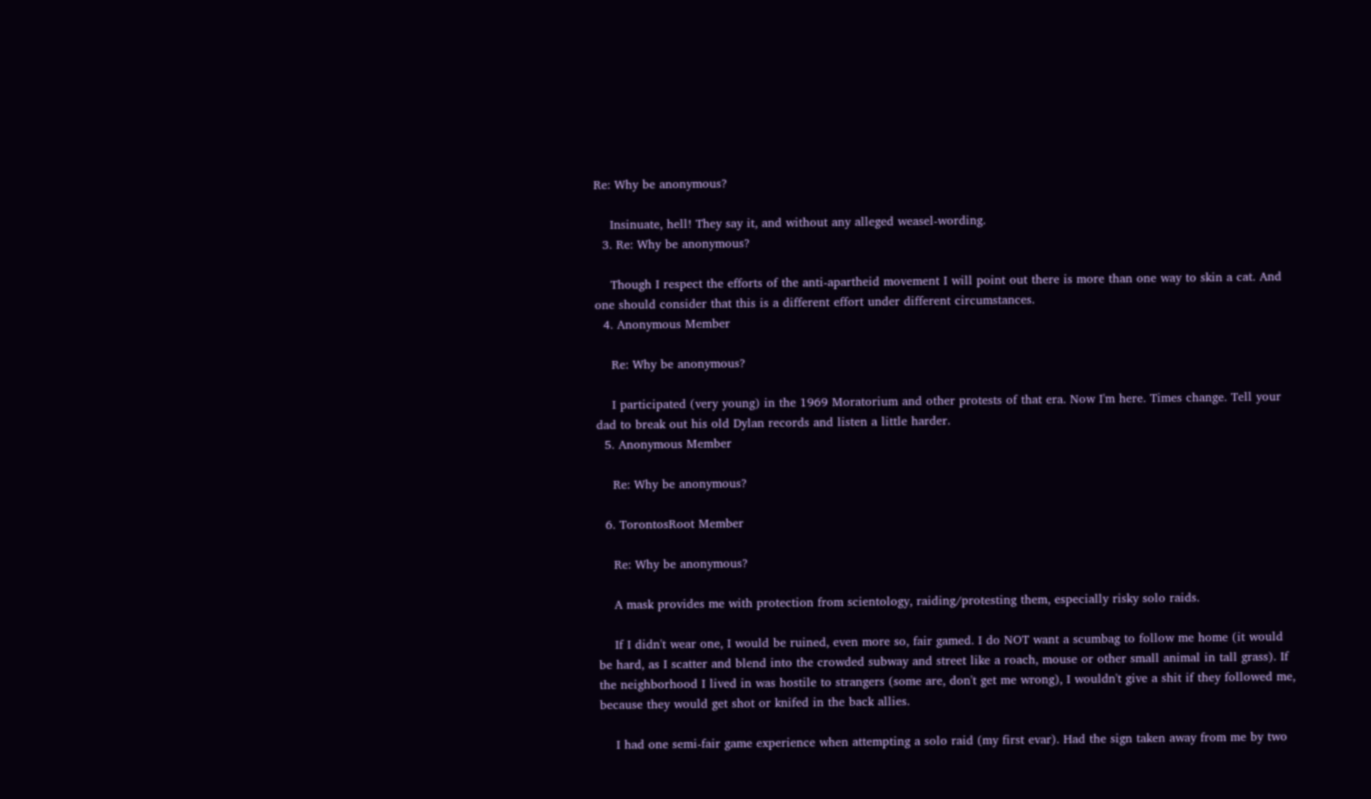Re: Why be anonymous?

    Insinuate, hell! They say it, and without any alleged weasel-wording.
  3. Re: Why be anonymous?

    Though I respect the efforts of the anti-apartheid movement I will point out there is more than one way to skin a cat. And one should consider that this is a different effort under different circumstances.
  4. Anonymous Member

    Re: Why be anonymous?

    I participated (very young) in the 1969 Moratorium and other protests of that era. Now I'm here. Times change. Tell your dad to break out his old Dylan records and listen a little harder.
  5. Anonymous Member

    Re: Why be anonymous?

  6. TorontosRoot Member

    Re: Why be anonymous?

    A mask provides me with protection from scientology, raiding/protesting them, especially risky solo raids.

    If I didn't wear one, I would be ruined, even more so, fair gamed. I do NOT want a scumbag to follow me home (it would be hard, as I scatter and blend into the crowded subway and street like a roach, mouse or other small animal in tall grass). If the neighborhood I lived in was hostile to strangers (some are, don't get me wrong), I wouldn't give a shit if they followed me, because they would get shot or knifed in the back allies.

    I had one semi-fair game experience when attempting a solo raid (my first evar). Had the sign taken away from me by two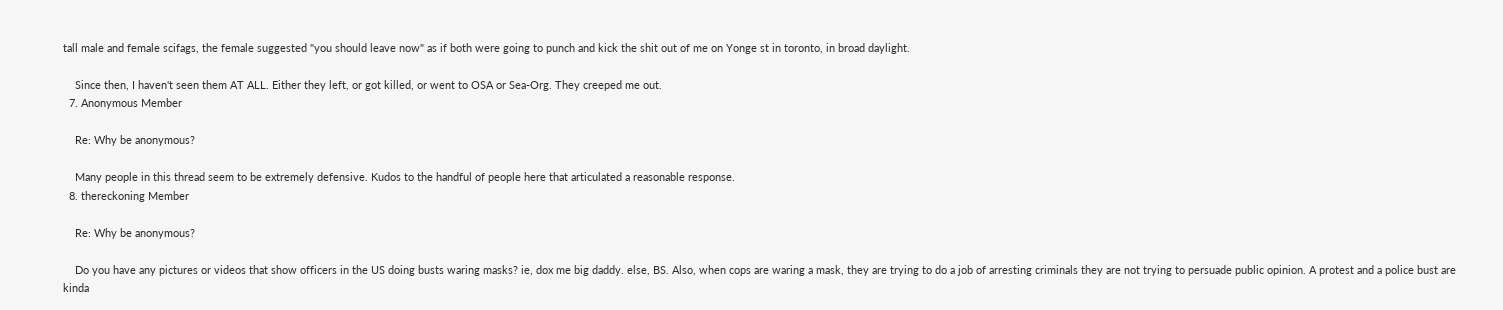tall male and female scifags, the female suggested "you should leave now" as if both were going to punch and kick the shit out of me on Yonge st in toronto, in broad daylight.

    Since then, I haven't seen them AT ALL. Either they left, or got killed, or went to OSA or Sea-Org. They creeped me out.
  7. Anonymous Member

    Re: Why be anonymous?

    Many people in this thread seem to be extremely defensive. Kudos to the handful of people here that articulated a reasonable response.
  8. thereckoning Member

    Re: Why be anonymous?

    Do you have any pictures or videos that show officers in the US doing busts waring masks? ie, dox me big daddy. else, BS. Also, when cops are waring a mask, they are trying to do a job of arresting criminals they are not trying to persuade public opinion. A protest and a police bust are kinda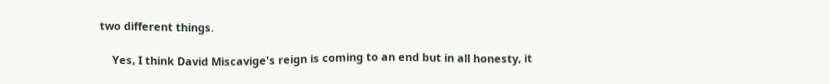two different things.

    Yes, I think David Miscavige's reign is coming to an end but in all honesty, it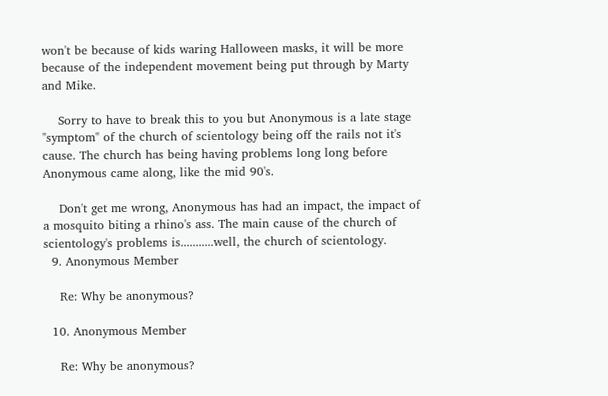won't be because of kids waring Halloween masks, it will be more because of the independent movement being put through by Marty and Mike.

    Sorry to have to break this to you but Anonymous is a late stage "symptom" of the church of scientology being off the rails not it's cause. The church has being having problems long long before Anonymous came along, like the mid 90's.

    Don't get me wrong, Anonymous has had an impact, the impact of a mosquito biting a rhino's ass. The main cause of the church of scientology's problems is...........well, the church of scientology.
  9. Anonymous Member

    Re: Why be anonymous?

  10. Anonymous Member

    Re: Why be anonymous?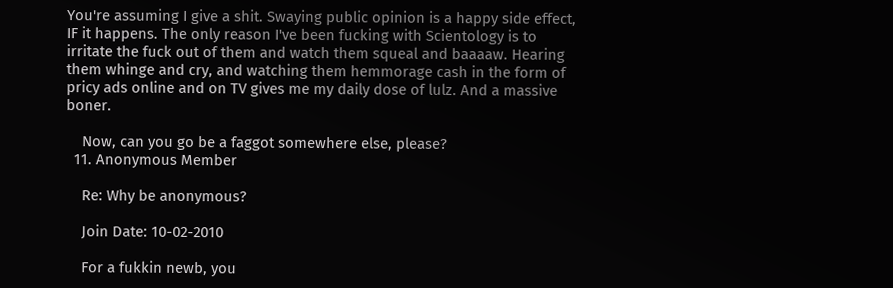You're assuming I give a shit. Swaying public opinion is a happy side effect, IF it happens. The only reason I've been fucking with Scientology is to irritate the fuck out of them and watch them squeal and baaaaw. Hearing them whinge and cry, and watching them hemmorage cash in the form of pricy ads online and on TV gives me my daily dose of lulz. And a massive boner.

    Now, can you go be a faggot somewhere else, please?
  11. Anonymous Member

    Re: Why be anonymous?

    Join Date: 10-02-2010

    For a fukkin newb, you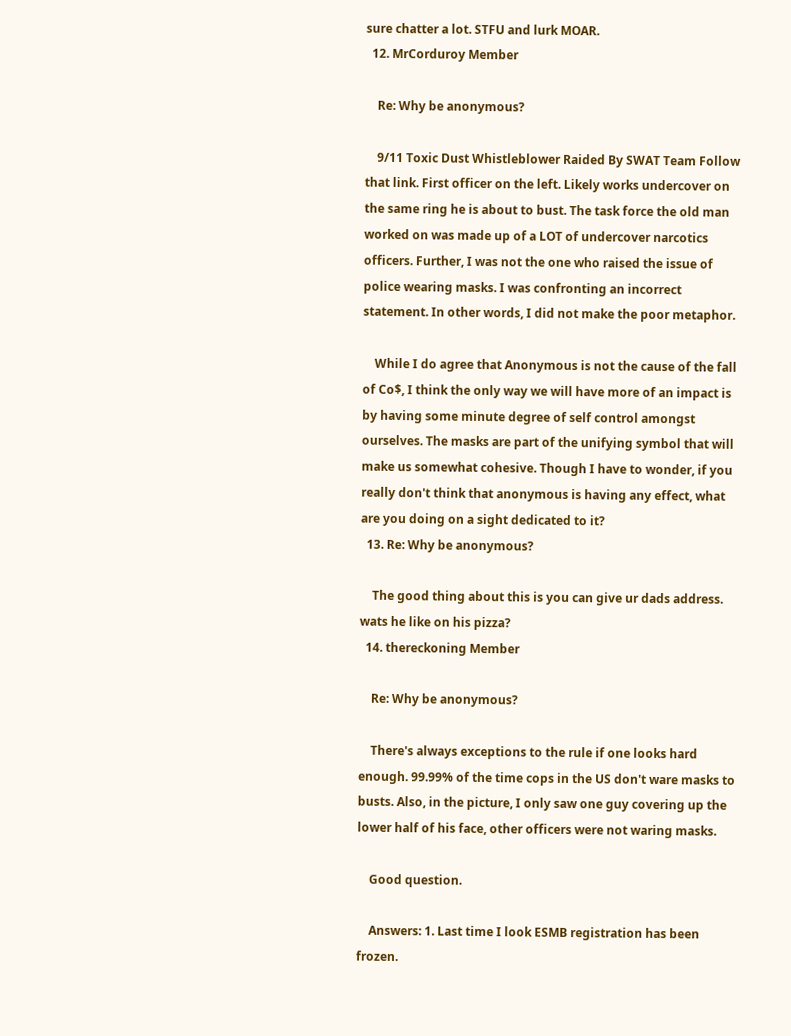sure chatter a lot. STFU and lurk MOAR.
  12. MrCorduroy Member

    Re: Why be anonymous?

    9/11 Toxic Dust Whistleblower Raided By SWAT Team Follow that link. First officer on the left. Likely works undercover on the same ring he is about to bust. The task force the old man worked on was made up of a LOT of undercover narcotics officers. Further, I was not the one who raised the issue of police wearing masks. I was confronting an incorrect statement. In other words, I did not make the poor metaphor.

    While I do agree that Anonymous is not the cause of the fall of Co$, I think the only way we will have more of an impact is by having some minute degree of self control amongst ourselves. The masks are part of the unifying symbol that will make us somewhat cohesive. Though I have to wonder, if you really don't think that anonymous is having any effect, what are you doing on a sight dedicated to it?
  13. Re: Why be anonymous?

    The good thing about this is you can give ur dads address. wats he like on his pizza?
  14. thereckoning Member

    Re: Why be anonymous?

    There's always exceptions to the rule if one looks hard enough. 99.99% of the time cops in the US don't ware masks to busts. Also, in the picture, I only saw one guy covering up the lower half of his face, other officers were not waring masks.

    Good question.

    Answers: 1. Last time I look ESMB registration has been frozen.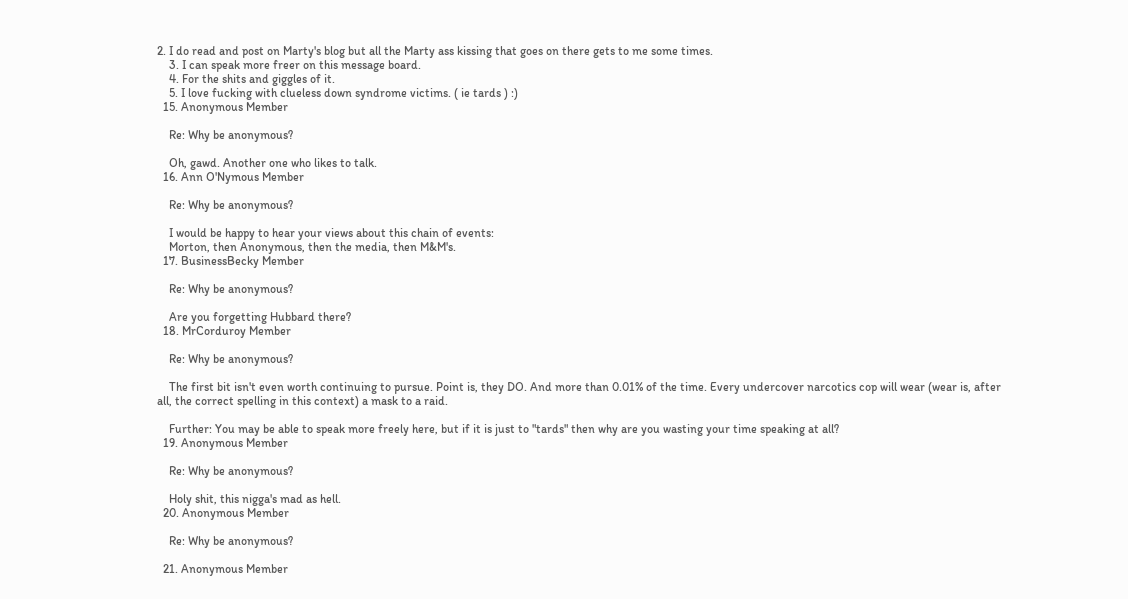2. I do read and post on Marty's blog but all the Marty ass kissing that goes on there gets to me some times.
    3. I can speak more freer on this message board.
    4. For the shits and giggles of it.
    5. I love fucking with clueless down syndrome victims. ( ie tards ) :)
  15. Anonymous Member

    Re: Why be anonymous?

    Oh, gawd. Another one who likes to talk.
  16. Ann O'Nymous Member

    Re: Why be anonymous?

    I would be happy to hear your views about this chain of events:
    Morton, then Anonymous, then the media, then M&M's.
  17. BusinessBecky Member

    Re: Why be anonymous?

    Are you forgetting Hubbard there?
  18. MrCorduroy Member

    Re: Why be anonymous?

    The first bit isn't even worth continuing to pursue. Point is, they DO. And more than 0.01% of the time. Every undercover narcotics cop will wear (wear is, after all, the correct spelling in this context) a mask to a raid.

    Further: You may be able to speak more freely here, but if it is just to "tards" then why are you wasting your time speaking at all?
  19. Anonymous Member

    Re: Why be anonymous?

    Holy shit, this nigga's mad as hell.
  20. Anonymous Member

    Re: Why be anonymous?

  21. Anonymous Member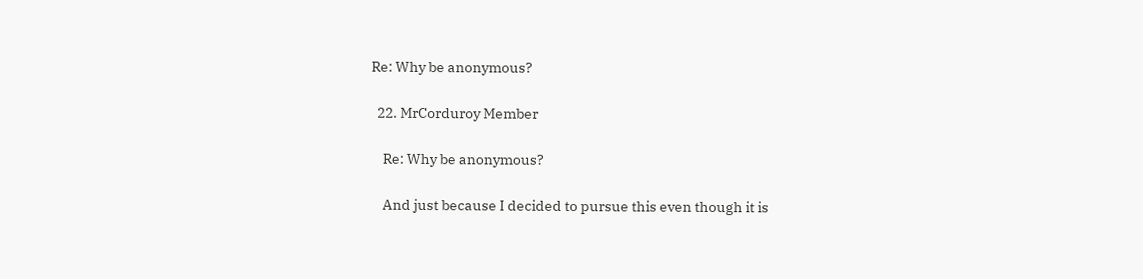Re: Why be anonymous?

  22. MrCorduroy Member

    Re: Why be anonymous?

    And just because I decided to pursue this even though it is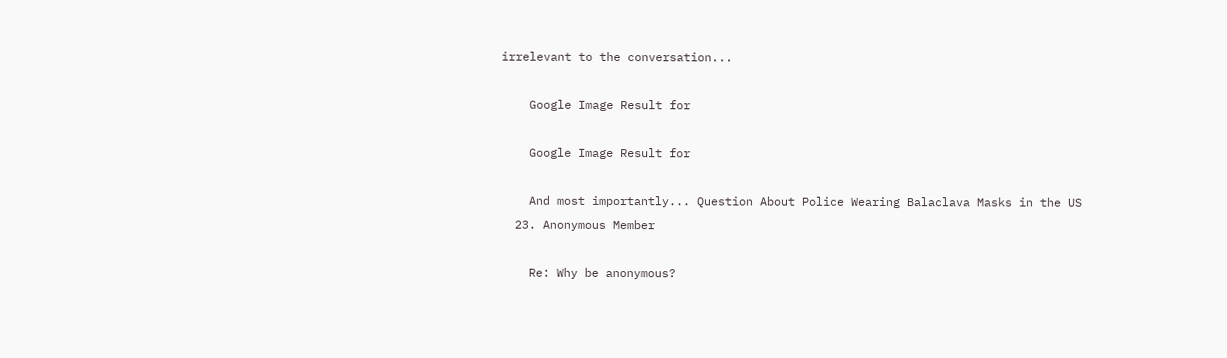irrelevant to the conversation...

    Google Image Result for

    Google Image Result for

    And most importantly... Question About Police Wearing Balaclava Masks in the US
  23. Anonymous Member

    Re: Why be anonymous?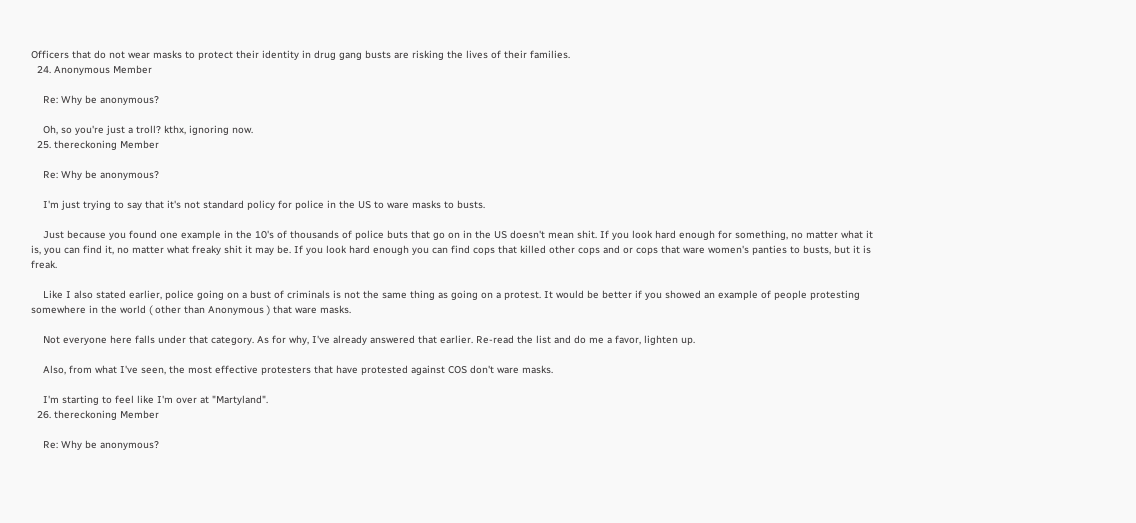Officers that do not wear masks to protect their identity in drug gang busts are risking the lives of their families.
  24. Anonymous Member

    Re: Why be anonymous?

    Oh, so you're just a troll? kthx, ignoring now.
  25. thereckoning Member

    Re: Why be anonymous?

    I'm just trying to say that it's not standard policy for police in the US to ware masks to busts.

    Just because you found one example in the 10's of thousands of police buts that go on in the US doesn't mean shit. If you look hard enough for something, no matter what it is, you can find it, no matter what freaky shit it may be. If you look hard enough you can find cops that killed other cops and or cops that ware women's panties to busts, but it is freak.

    Like I also stated earlier, police going on a bust of criminals is not the same thing as going on a protest. It would be better if you showed an example of people protesting somewhere in the world ( other than Anonymous ) that ware masks.

    Not everyone here falls under that category. As for why, I've already answered that earlier. Re-read the list and do me a favor, lighten up.

    Also, from what I've seen, the most effective protesters that have protested against COS don't ware masks.

    I'm starting to feel like I'm over at "Martyland".
  26. thereckoning Member

    Re: Why be anonymous?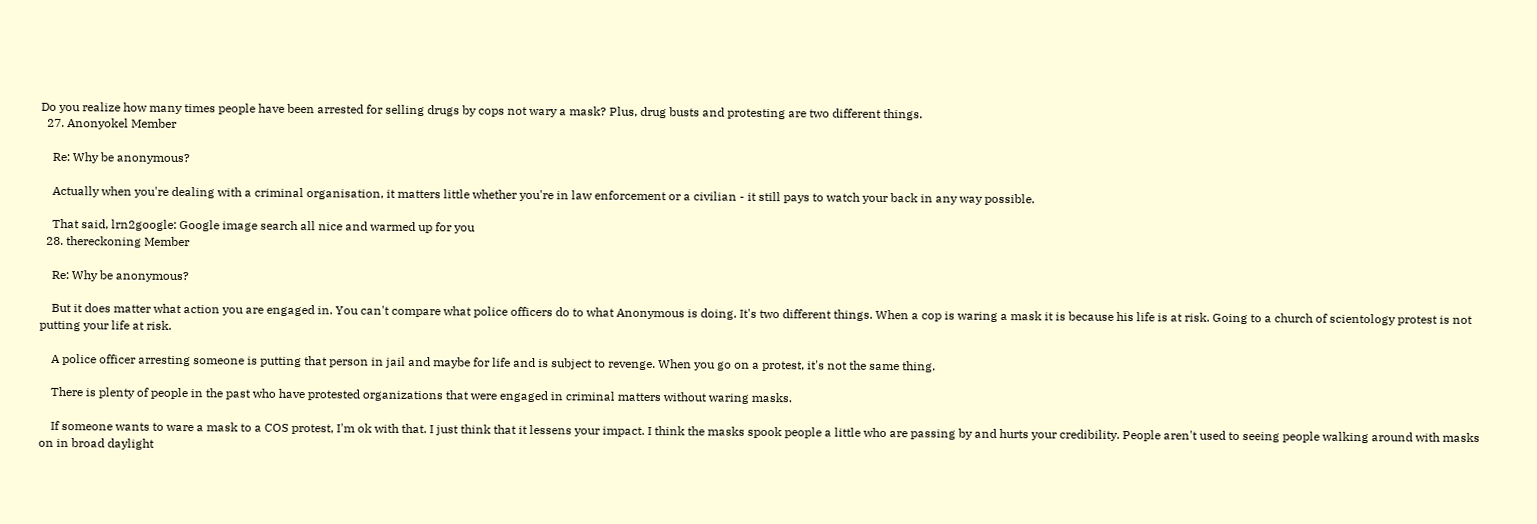Do you realize how many times people have been arrested for selling drugs by cops not wary a mask? Plus, drug busts and protesting are two different things.
  27. Anonyokel Member

    Re: Why be anonymous?

    Actually when you're dealing with a criminal organisation, it matters little whether you're in law enforcement or a civilian - it still pays to watch your back in any way possible.

    That said, lrn2google: Google image search all nice and warmed up for you
  28. thereckoning Member

    Re: Why be anonymous?

    But it does matter what action you are engaged in. You can't compare what police officers do to what Anonymous is doing. It's two different things. When a cop is waring a mask it is because his life is at risk. Going to a church of scientology protest is not putting your life at risk.

    A police officer arresting someone is putting that person in jail and maybe for life and is subject to revenge. When you go on a protest, it's not the same thing.

    There is plenty of people in the past who have protested organizations that were engaged in criminal matters without waring masks.

    If someone wants to ware a mask to a COS protest, I'm ok with that. I just think that it lessens your impact. I think the masks spook people a little who are passing by and hurts your credibility. People aren't used to seeing people walking around with masks on in broad daylight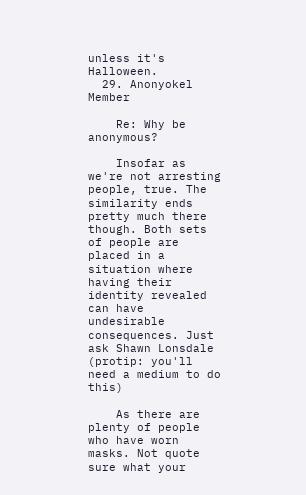unless it's Halloween.
  29. Anonyokel Member

    Re: Why be anonymous?

    Insofar as we're not arresting people, true. The similarity ends pretty much there though. Both sets of people are placed in a situation where having their identity revealed can have undesirable consequences. Just ask Shawn Lonsdale (protip: you'll need a medium to do this)

    As there are plenty of people who have worn masks. Not quote sure what your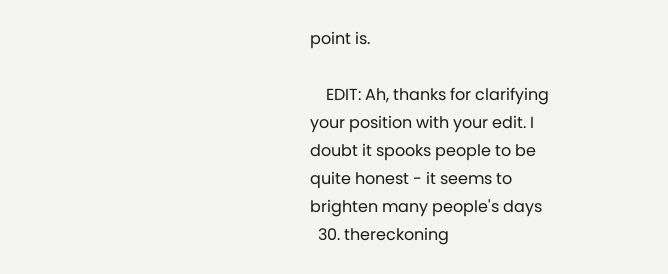point is.

    EDIT: Ah, thanks for clarifying your position with your edit. I doubt it spooks people to be quite honest - it seems to brighten many people's days
  30. thereckoning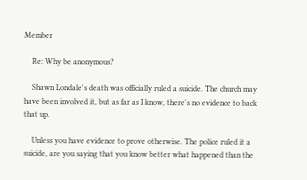Member

    Re: Why be anonymous?

    Shawn Londale's death was officially ruled a suicide. The church may have been involved it, but as far as I know, there's no evidence to back that up.

    Unless you have evidence to prove otherwise. The police ruled it a suicide, are you saying that you know better what happened than the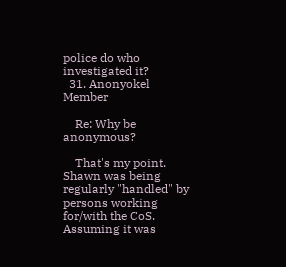police do who investigated it?
  31. Anonyokel Member

    Re: Why be anonymous?

    That's my point. Shawn was being regularly "handled" by persons working for/with the CoS. Assuming it was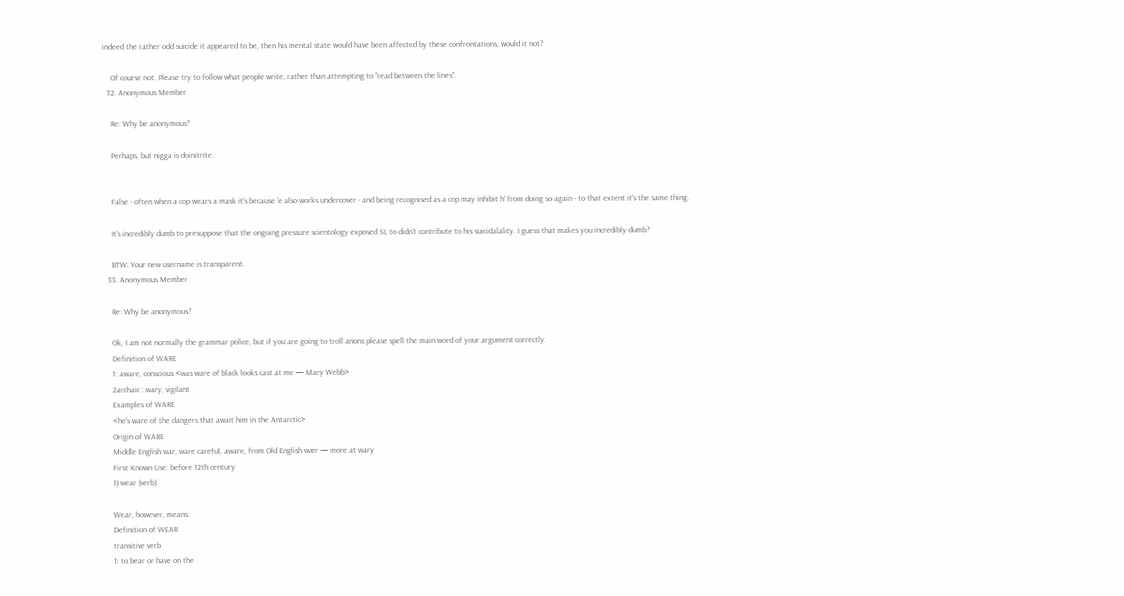indeed the rather odd suicide it appeared to be, then his mental state would have been affected by these confrontations, would it not?

    Of course not. Please try to follow what people write, rather than attempting to "read between the lines".
  32. Anonymous Member

    Re: Why be anonymous?

    Perhaps, but nigga is doinitrite.


    False - often when a cop wears a mask it's because 'e also works undercover - and being recognised as a cop may inhibit h' from doing so again - to that extent it's the same thing.

    It's incredibly dumb to presuppose that the ongoing pressure scientology exposed SL to didn't contribute to his suicidalality. I guess that makes you incredibly dumb?

    BTW: Your new username is transparent.
  33. Anonymous Member

    Re: Why be anonymous?

    Ok, I am not normally the grammar police, but if you are going to troll anons please spell the main word of your argument correctly.
    Definition of WARE
    1: aware, conscious <was ware of black looks cast at me — Mary Webb>
    2archaic : wary, vigilant
    Examples of WARE
    <he's ware of the dangers that await him in the Antarctic>
    Origin of WARE
    Middle English war, ware careful, aware, from Old English wær — more at wary
    First Known Use: before 12th century
    1) wear (verb)

    Wear, however, means:
    Definition of WEAR
    transitive verb
    1: to bear or have on the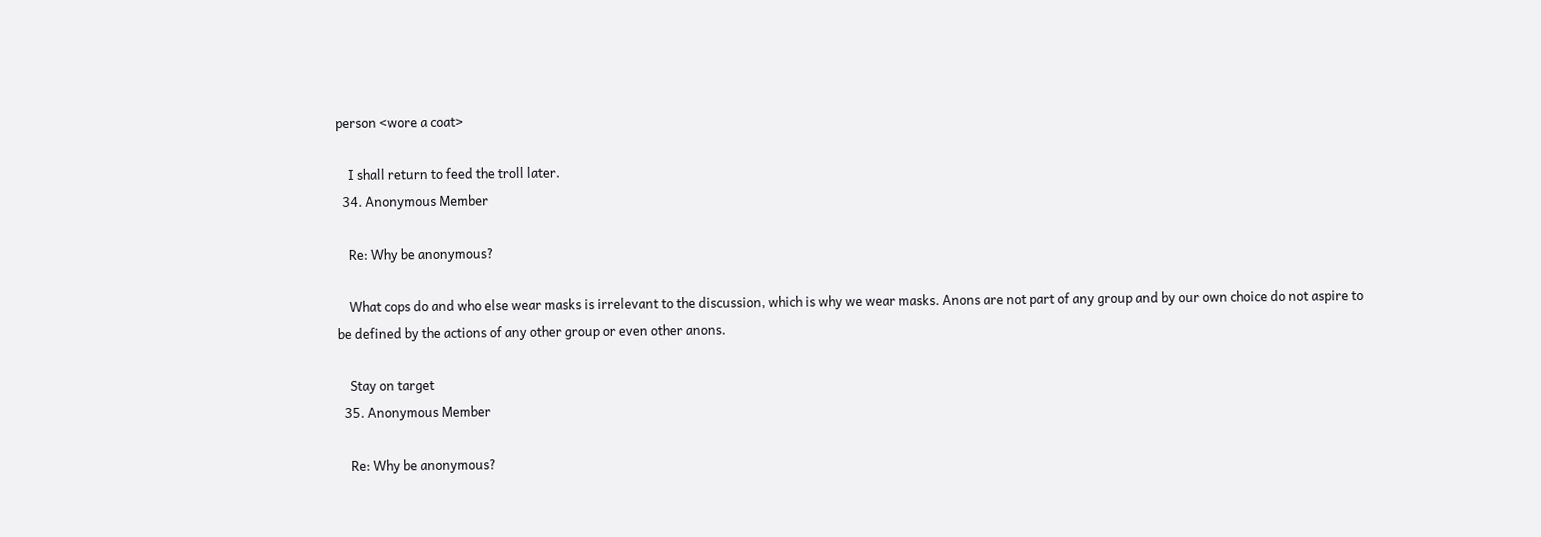person <wore a coat>

    I shall return to feed the troll later.
  34. Anonymous Member

    Re: Why be anonymous?

    What cops do and who else wear masks is irrelevant to the discussion, which is why we wear masks. Anons are not part of any group and by our own choice do not aspire to be defined by the actions of any other group or even other anons.

    Stay on target
  35. Anonymous Member

    Re: Why be anonymous?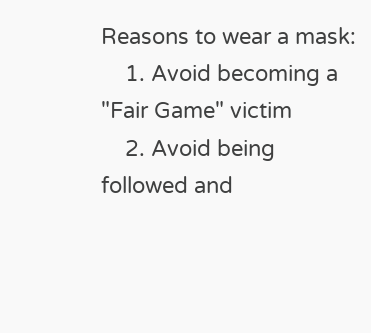Reasons to wear a mask:
    1. Avoid becoming a "Fair Game" victim
    2. Avoid being followed and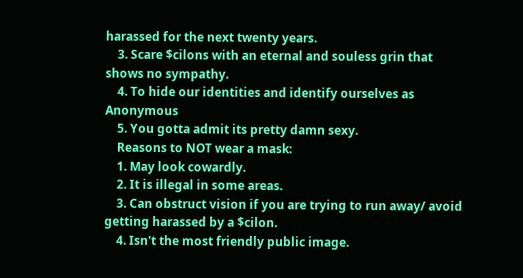harassed for the next twenty years.
    3. Scare $cilons with an eternal and souless grin that shows no sympathy.
    4. To hide our identities and identify ourselves as Anonymous
    5. You gotta admit its pretty damn sexy.
    Reasons to NOT wear a mask:
    1. May look cowardly.
    2. It is illegal in some areas.
    3. Can obstruct vision if you are trying to run away/ avoid getting harassed by a $cilon.
    4. Isn't the most friendly public image.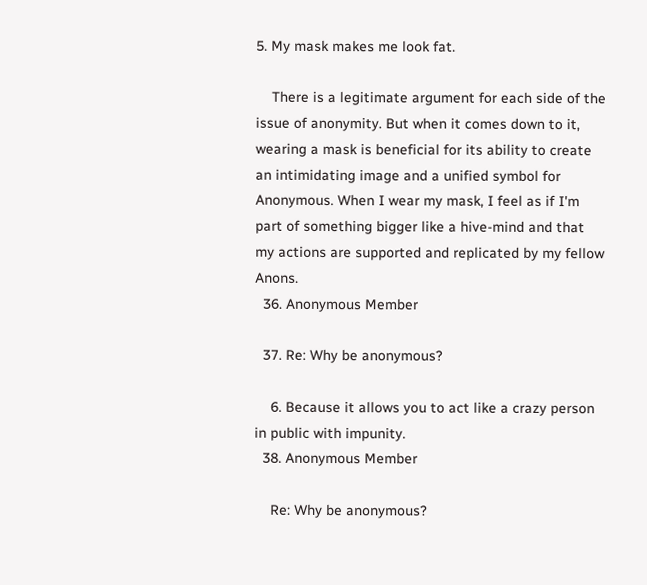5. My mask makes me look fat.

    There is a legitimate argument for each side of the issue of anonymity. But when it comes down to it, wearing a mask is beneficial for its ability to create an intimidating image and a unified symbol for Anonymous. When I wear my mask, I feel as if I'm part of something bigger like a hive-mind and that my actions are supported and replicated by my fellow Anons.
  36. Anonymous Member

  37. Re: Why be anonymous?

    6. Because it allows you to act like a crazy person in public with impunity.
  38. Anonymous Member

    Re: Why be anonymous?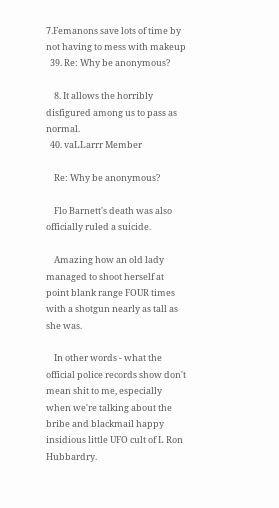7.Femanons save lots of time by not having to mess with makeup
  39. Re: Why be anonymous?

    8. It allows the horribly disfigured among us to pass as normal.
  40. vaLLarrr Member

    Re: Why be anonymous?

    Flo Barnett's death was also officially ruled a suicide.

    Amazing how an old lady managed to shoot herself at point blank range FOUR times with a shotgun nearly as tall as she was.

    In other words - what the official police records show don't mean shit to me, especially when we're talking about the bribe and blackmail happy insidious little UFO cult of L Ron Hubbardry.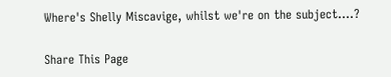Where's Shelly Miscavige, whilst we're on the subject....?

Share This Page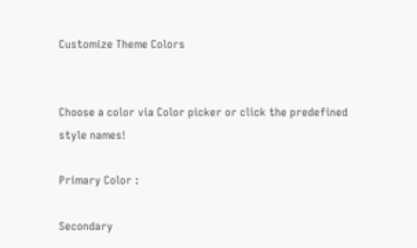Customize Theme Colors


Choose a color via Color picker or click the predefined style names!

Primary Color :

Secondary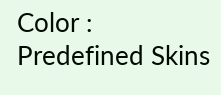Color :
Predefined Skins